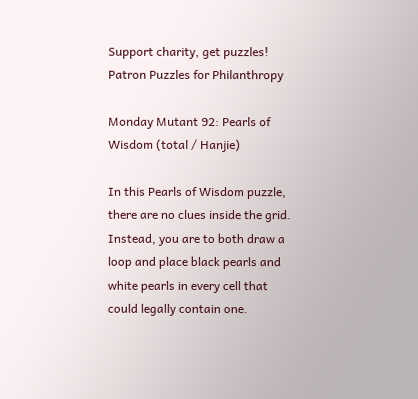Support charity, get puzzles!
Patron Puzzles for Philanthropy

Monday Mutant 92: Pearls of Wisdom (total / Hanjie)

In this Pearls of Wisdom puzzle, there are no clues inside the grid. Instead, you are to both draw a loop and place black pearls and white pearls in every cell that could legally contain one.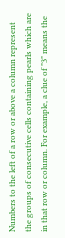Numbers to the left of a row or above a column represent the groups of consecutive cells containing pearls which are in that row or column. For example, a clue of "3" means the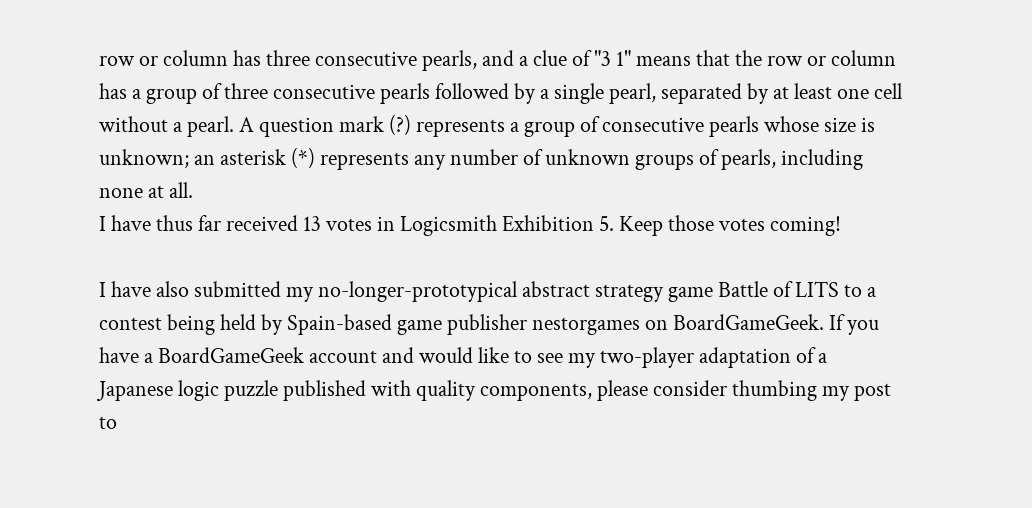row or column has three consecutive pearls, and a clue of "3 1" means that the row or column has a group of three consecutive pearls followed by a single pearl, separated by at least one cell without a pearl. A question mark (?) represents a group of consecutive pearls whose size is unknown; an asterisk (*) represents any number of unknown groups of pearls, including none at all.
I have thus far received 13 votes in Logicsmith Exhibition 5. Keep those votes coming!

I have also submitted my no-longer-prototypical abstract strategy game Battle of LITS to a contest being held by Spain-based game publisher nestorgames on BoardGameGeek. If you have a BoardGameGeek account and would like to see my two-player adaptation of a Japanese logic puzzle published with quality components, please consider thumbing my post to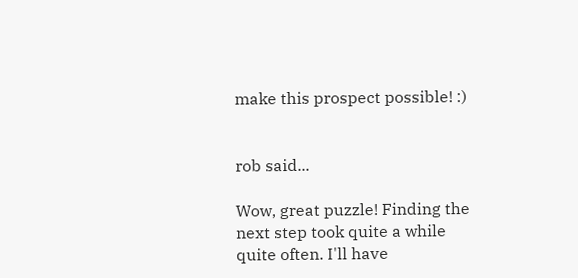make this prospect possible! :)


rob said...

Wow, great puzzle! Finding the next step took quite a while quite often. I'll have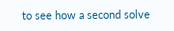to see how a second solve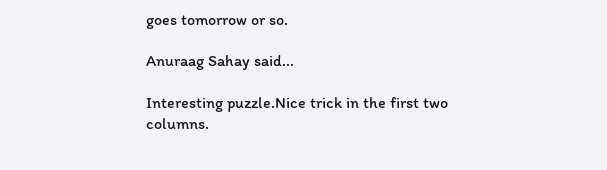goes tomorrow or so.

Anuraag Sahay said...

Interesting puzzle.Nice trick in the first two columns.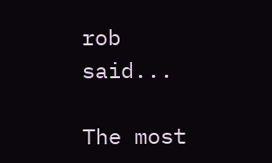rob said...

The most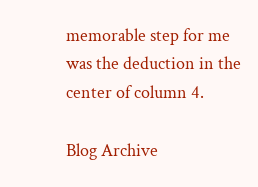memorable step for me was the deduction in the center of column 4.

Blog Archive